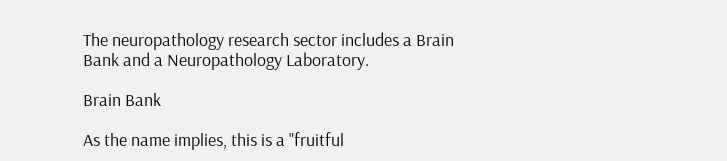The neuropathology research sector includes a Brain Bank and a Neuropathology Laboratory.

Brain Bank

As the name implies, this is a "fruitful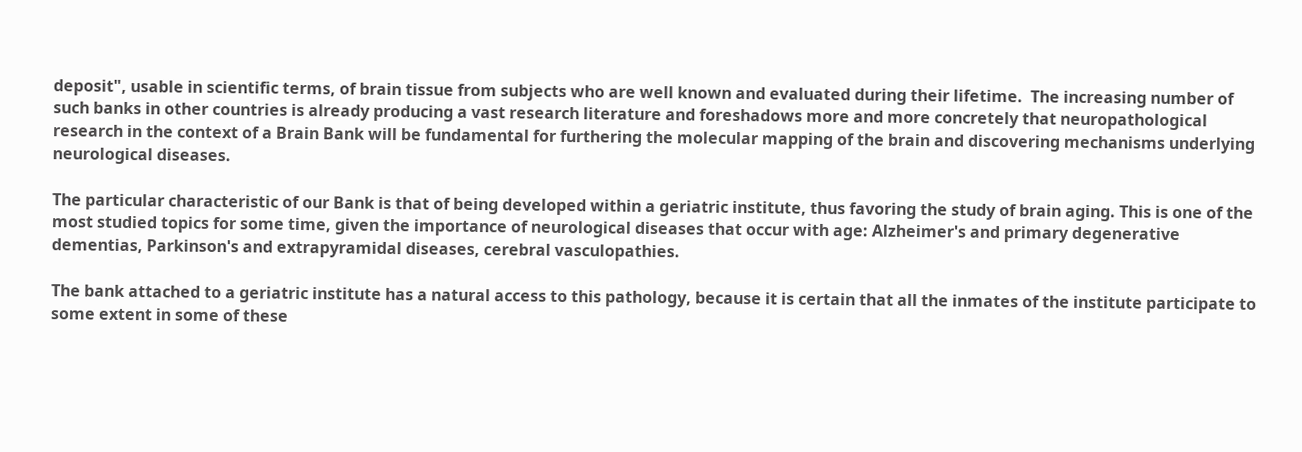deposit", usable in scientific terms, of brain tissue from subjects who are well known and evaluated during their lifetime.  The increasing number of such banks in other countries is already producing a vast research literature and foreshadows more and more concretely that neuropathological research in the context of a Brain Bank will be fundamental for furthering the molecular mapping of the brain and discovering mechanisms underlying neurological diseases.

The particular characteristic of our Bank is that of being developed within a geriatric institute, thus favoring the study of brain aging. This is one of the most studied topics for some time, given the importance of neurological diseases that occur with age: Alzheimer's and primary degenerative dementias, Parkinson's and extrapyramidal diseases, cerebral vasculopathies.

The bank attached to a geriatric institute has a natural access to this pathology, because it is certain that all the inmates of the institute participate to some extent in some of these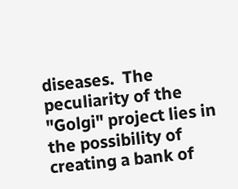diseases.  The peculiarity of the "Golgi" project lies in the possibility of creating a bank of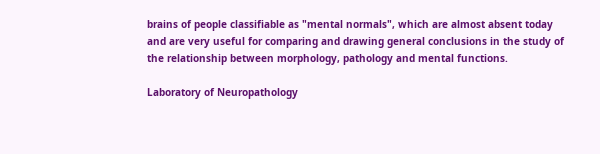brains of people classifiable as "mental normals", which are almost absent today and are very useful for comparing and drawing general conclusions in the study of the relationship between morphology, pathology and mental functions.

Laboratory of Neuropathology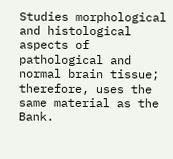Studies morphological and histological aspects of pathological and normal brain tissue; therefore, uses the same material as the Bank.